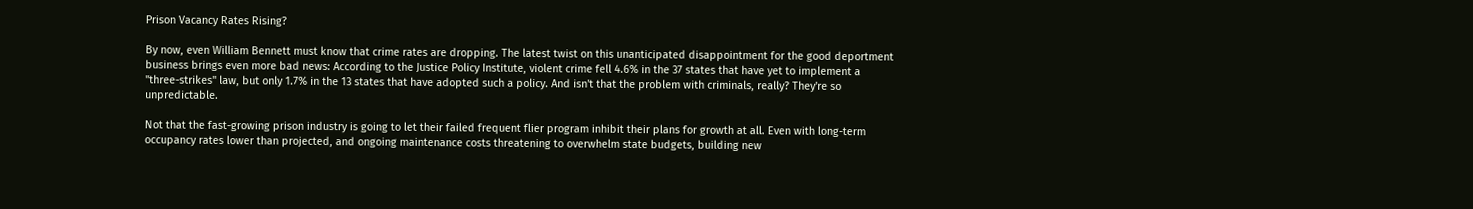Prison Vacancy Rates Rising?

By now, even William Bennett must know that crime rates are dropping. The latest twist on this unanticipated disappointment for the good deportment business brings even more bad news: According to the Justice Policy Institute, violent crime fell 4.6% in the 37 states that have yet to implement a "three-strikes" law, but only 1.7% in the 13 states that have adopted such a policy. And isn't that the problem with criminals, really? They're so unpredictable.

Not that the fast-growing prison industry is going to let their failed frequent flier program inhibit their plans for growth at all. Even with long-term occupancy rates lower than projected, and ongoing maintenance costs threatening to overwhelm state budgets, building new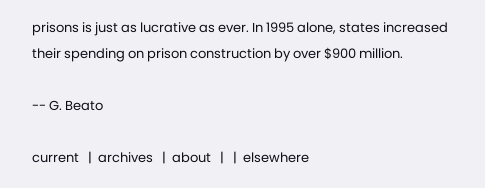prisons is just as lucrative as ever. In 1995 alone, states increased their spending on prison construction by over $900 million.

-- G. Beato

current   |  archives   |  about   |   |  elsewhere